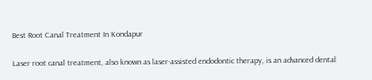Best Root Canal Treatment In Kondapur

Laser root canal treatment, also known as laser-assisted endodontic therapy, is an advanced dental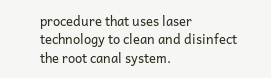procedure that uses laser technology to clean and disinfect the root canal system.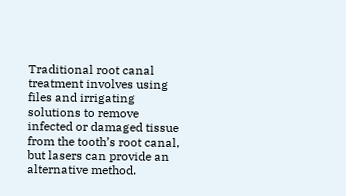Traditional root canal treatment involves using files and irrigating solutions to remove infected or damaged tissue from the tooth’s root canal, but lasers can provide an alternative method.